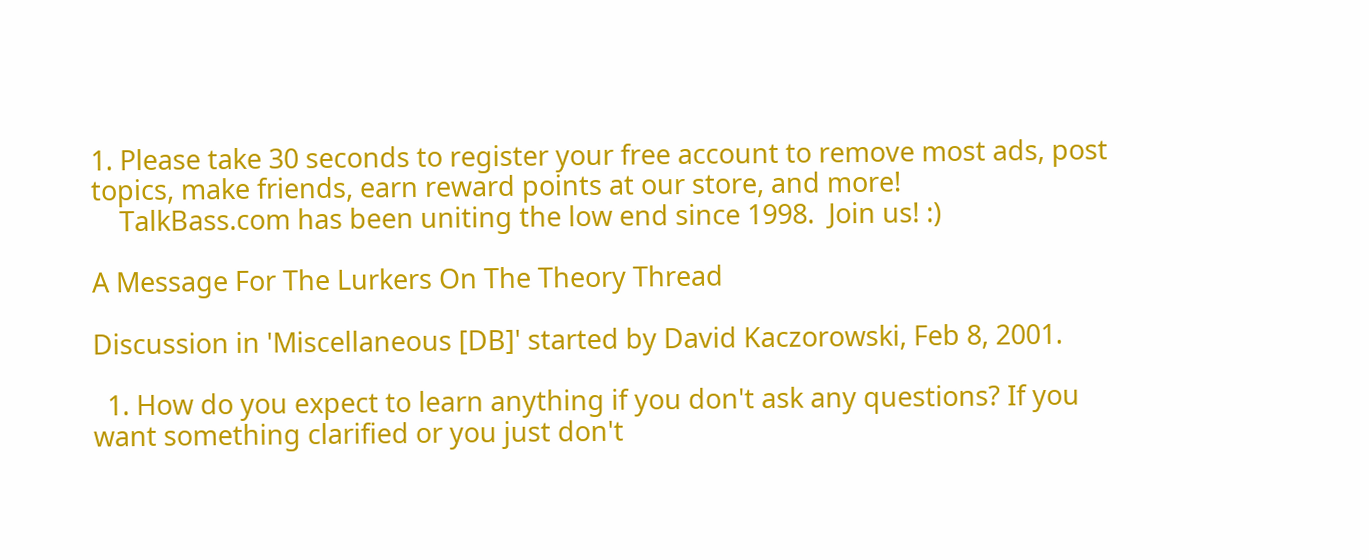1. Please take 30 seconds to register your free account to remove most ads, post topics, make friends, earn reward points at our store, and more!
    TalkBass.com has been uniting the low end since 1998.  Join us! :)

A Message For The Lurkers On The Theory Thread

Discussion in 'Miscellaneous [DB]' started by David Kaczorowski, Feb 8, 2001.

  1. How do you expect to learn anything if you don't ask any questions? If you want something clarified or you just don't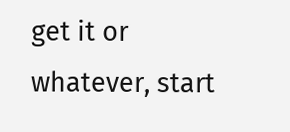get it or whatever, start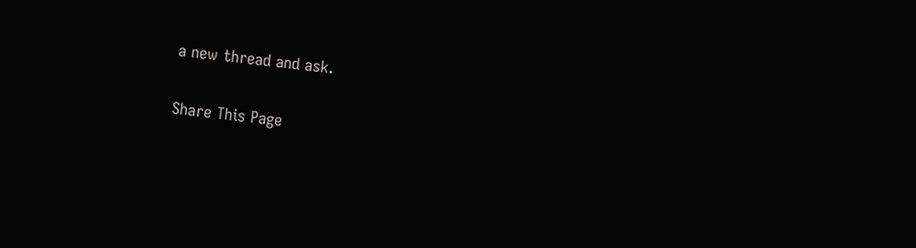a new thread and ask.

Share This Page